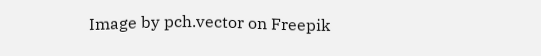Image by pch.vector on Freepik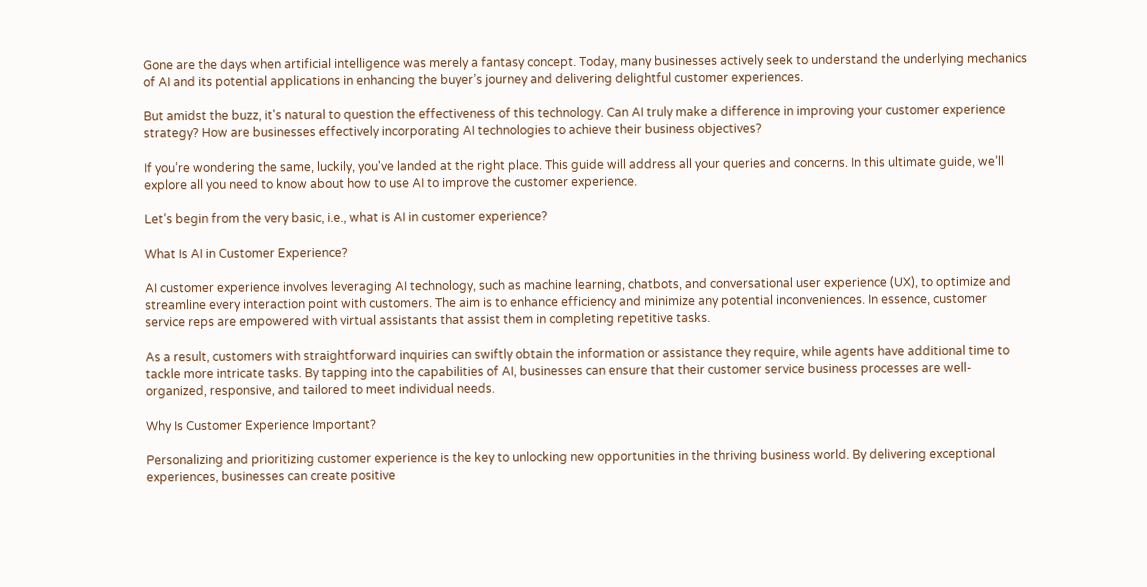Gone are the days when artificial intelligence was merely a fantasy concept. Today, many businesses actively seek to understand the underlying mechanics of AI and its potential applications in enhancing the buyer’s journey and delivering delightful customer experiences.

But amidst the buzz, it's natural to question the effectiveness of this technology. Can AI truly make a difference in improving your customer experience strategy? How are businesses effectively incorporating AI technologies to achieve their business objectives?

If you’re wondering the same, luckily, you've landed at the right place. This guide will address all your queries and concerns. In this ultimate guide, we’ll explore all you need to know about how to use AI to improve the customer experience.

Let’s begin from the very basic, i.e., what is AI in customer experience?

What Is AI in Customer Experience?

AI customer experience involves leveraging AI technology, such as machine learning, chatbots, and conversational user experience (UX), to optimize and streamline every interaction point with customers. The aim is to enhance efficiency and minimize any potential inconveniences. In essence, customer service reps are empowered with virtual assistants that assist them in completing repetitive tasks.

As a result, customers with straightforward inquiries can swiftly obtain the information or assistance they require, while agents have additional time to tackle more intricate tasks. By tapping into the capabilities of AI, businesses can ensure that their customer service business processes are well-organized, responsive, and tailored to meet individual needs.

Why Is Customer Experience Important?

Personalizing and prioritizing customer experience is the key to unlocking new opportunities in the thriving business world. By delivering exceptional experiences, businesses can create positive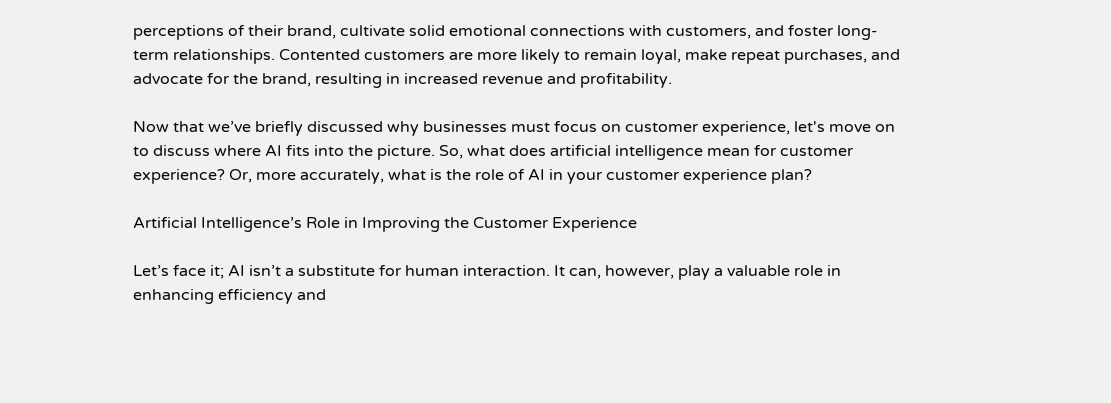perceptions of their brand, cultivate solid emotional connections with customers, and foster long-term relationships. Contented customers are more likely to remain loyal, make repeat purchases, and advocate for the brand, resulting in increased revenue and profitability.

Now that we’ve briefly discussed why businesses must focus on customer experience, let's move on to discuss where AI fits into the picture. So, what does artificial intelligence mean for customer experience? Or, more accurately, what is the role of AI in your customer experience plan?

Artificial Intelligence’s Role in Improving the Customer Experience

Let’s face it; AI isn’t a substitute for human interaction. It can, however, play a valuable role in enhancing efficiency and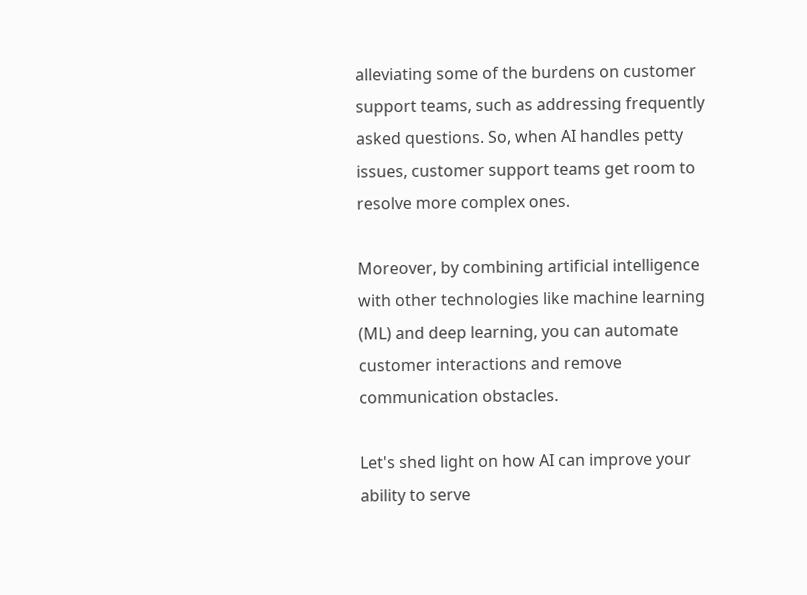alleviating some of the burdens on customer support teams, such as addressing frequently asked questions. So, when AI handles petty issues, customer support teams get room to resolve more complex ones.

Moreover, by combining artificial intelligence with other technologies like machine learning (ML) and deep learning, you can automate customer interactions and remove communication obstacles.

Let's shed light on how AI can improve your ability to serve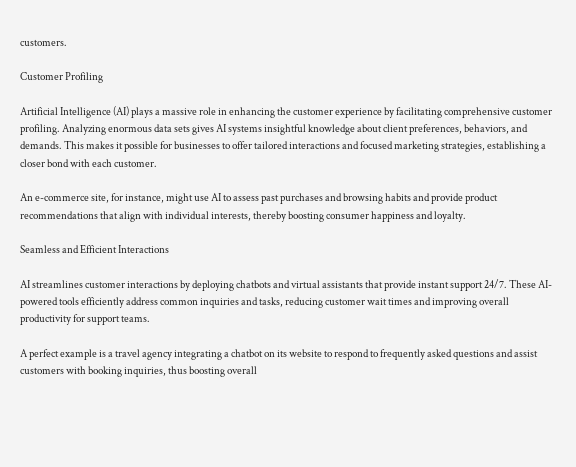customers.

Customer Profiling

Artificial Intelligence (AI) plays a massive role in enhancing the customer experience by facilitating comprehensive customer profiling. Analyzing enormous data sets gives AI systems insightful knowledge about client preferences, behaviors, and demands. This makes it possible for businesses to offer tailored interactions and focused marketing strategies, establishing a closer bond with each customer.

An e-commerce site, for instance, might use AI to assess past purchases and browsing habits and provide product recommendations that align with individual interests, thereby boosting consumer happiness and loyalty.

Seamless and Efficient Interactions

AI streamlines customer interactions by deploying chatbots and virtual assistants that provide instant support 24/7. These AI-powered tools efficiently address common inquiries and tasks, reducing customer wait times and improving overall productivity for support teams.

A perfect example is a travel agency integrating a chatbot on its website to respond to frequently asked questions and assist customers with booking inquiries, thus boosting overall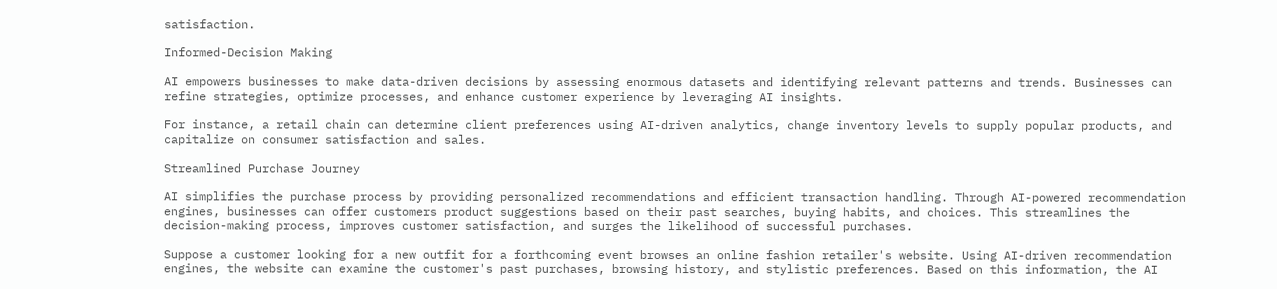satisfaction.

Informed-Decision Making

AI empowers businesses to make data-driven decisions by assessing enormous datasets and identifying relevant patterns and trends. Businesses can refine strategies, optimize processes, and enhance customer experience by leveraging AI insights.

For instance, a retail chain can determine client preferences using AI-driven analytics, change inventory levels to supply popular products, and capitalize on consumer satisfaction and sales.

Streamlined Purchase Journey

AI simplifies the purchase process by providing personalized recommendations and efficient transaction handling. Through AI-powered recommendation engines, businesses can offer customers product suggestions based on their past searches, buying habits, and choices. This streamlines the decision-making process, improves customer satisfaction, and surges the likelihood of successful purchases.

Suppose a customer looking for a new outfit for a forthcoming event browses an online fashion retailer's website. Using AI-driven recommendation engines, the website can examine the customer's past purchases, browsing history, and stylistic preferences. Based on this information, the AI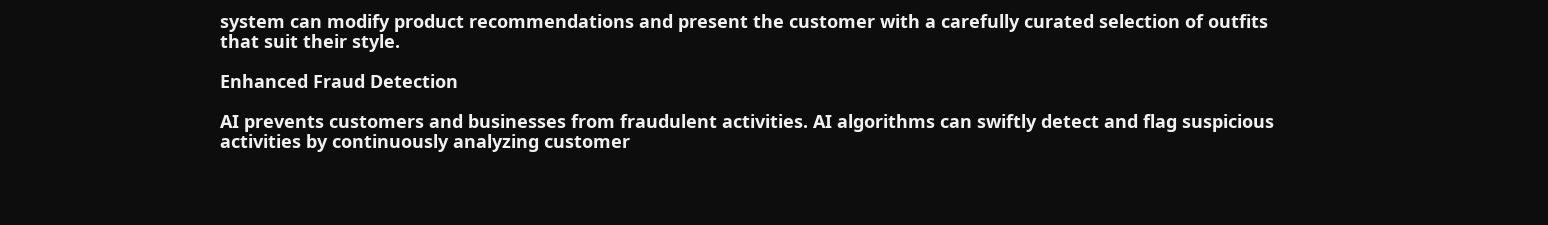system can modify product recommendations and present the customer with a carefully curated selection of outfits that suit their style.

Enhanced Fraud Detection

AI prevents customers and businesses from fraudulent activities. AI algorithms can swiftly detect and flag suspicious activities by continuously analyzing customer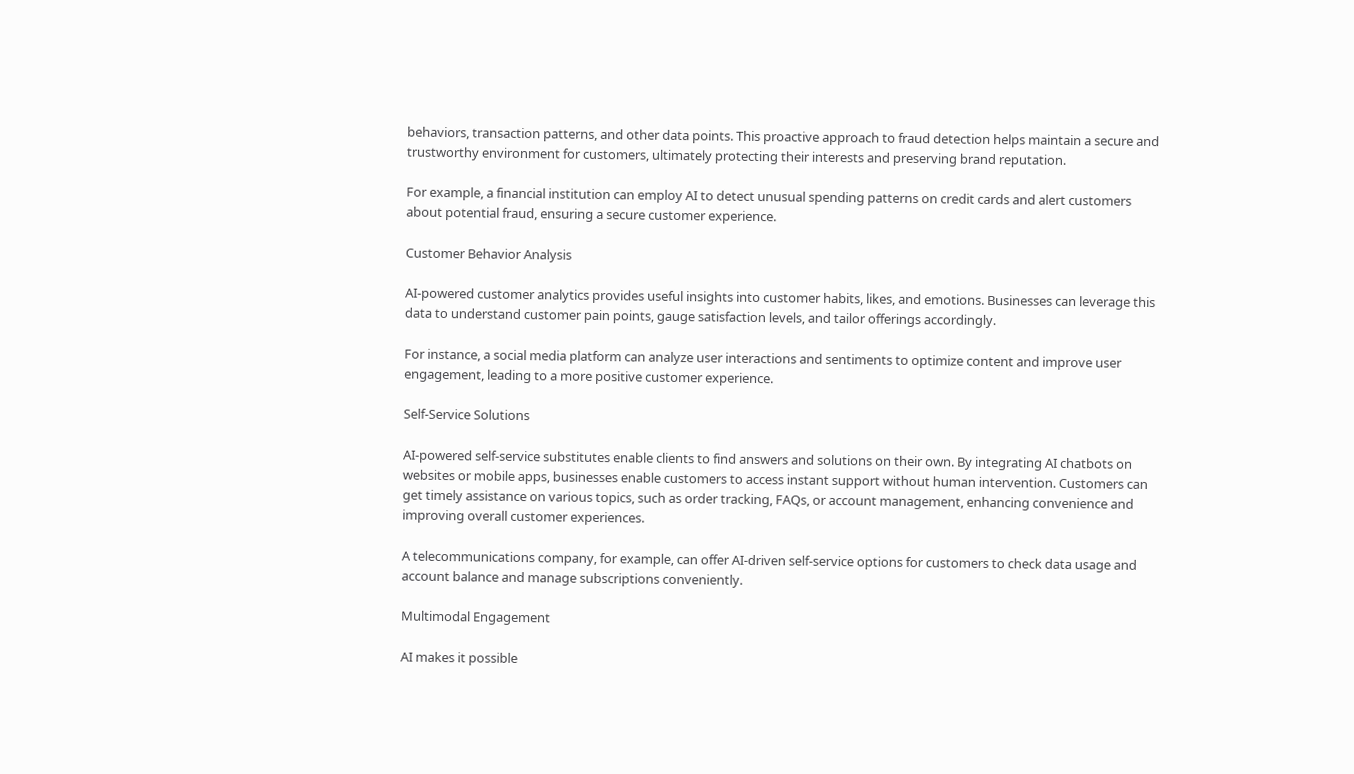behaviors, transaction patterns, and other data points. This proactive approach to fraud detection helps maintain a secure and trustworthy environment for customers, ultimately protecting their interests and preserving brand reputation.

For example, a financial institution can employ AI to detect unusual spending patterns on credit cards and alert customers about potential fraud, ensuring a secure customer experience.

Customer Behavior Analysis

AI-powered customer analytics provides useful insights into customer habits, likes, and emotions. Businesses can leverage this data to understand customer pain points, gauge satisfaction levels, and tailor offerings accordingly.

For instance, a social media platform can analyze user interactions and sentiments to optimize content and improve user engagement, leading to a more positive customer experience.

Self-Service Solutions

AI-powered self-service substitutes enable clients to find answers and solutions on their own. By integrating AI chatbots on websites or mobile apps, businesses enable customers to access instant support without human intervention. Customers can get timely assistance on various topics, such as order tracking, FAQs, or account management, enhancing convenience and improving overall customer experiences.

A telecommunications company, for example, can offer AI-driven self-service options for customers to check data usage and account balance and manage subscriptions conveniently.

Multimodal Engagement

AI makes it possible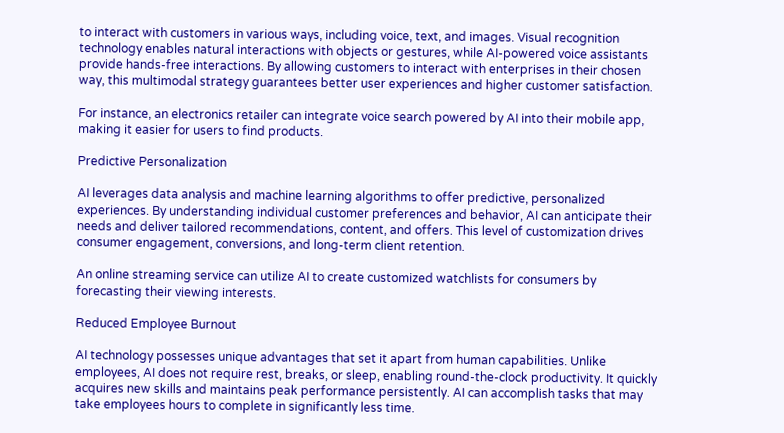to interact with customers in various ways, including voice, text, and images. Visual recognition technology enables natural interactions with objects or gestures, while AI-powered voice assistants provide hands-free interactions. By allowing customers to interact with enterprises in their chosen way, this multimodal strategy guarantees better user experiences and higher customer satisfaction.

For instance, an electronics retailer can integrate voice search powered by AI into their mobile app, making it easier for users to find products.

Predictive Personalization

AI leverages data analysis and machine learning algorithms to offer predictive, personalized experiences. By understanding individual customer preferences and behavior, AI can anticipate their needs and deliver tailored recommendations, content, and offers. This level of customization drives consumer engagement, conversions, and long-term client retention.

An online streaming service can utilize AI to create customized watchlists for consumers by forecasting their viewing interests.

Reduced Employee Burnout

AI technology possesses unique advantages that set it apart from human capabilities. Unlike employees, AI does not require rest, breaks, or sleep, enabling round-the-clock productivity. It quickly acquires new skills and maintains peak performance persistently. AI can accomplish tasks that may take employees hours to complete in significantly less time.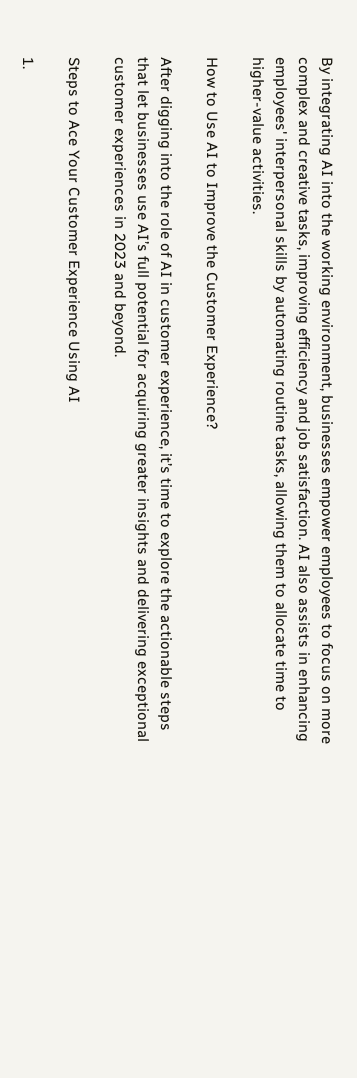By integrating AI into the working environment, businesses empower employees to focus on more complex and creative tasks, improving efficiency and job satisfaction. AI also assists in enhancing employees' interpersonal skills by automating routine tasks, allowing them to allocate time to higher-value activities.

How to Use AI to Improve the Customer Experience?

After digging into the role of AI in customer experience, it’s time to explore the actionable steps that let businesses use AI’s full potential for acquiring greater insights and delivering exceptional customer experiences in 2023 and beyond.

Steps to Ace Your Customer Experience Using AI

1.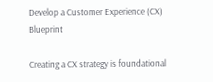Develop a Customer Experience (CX) Blueprint

Creating a CX strategy is foundational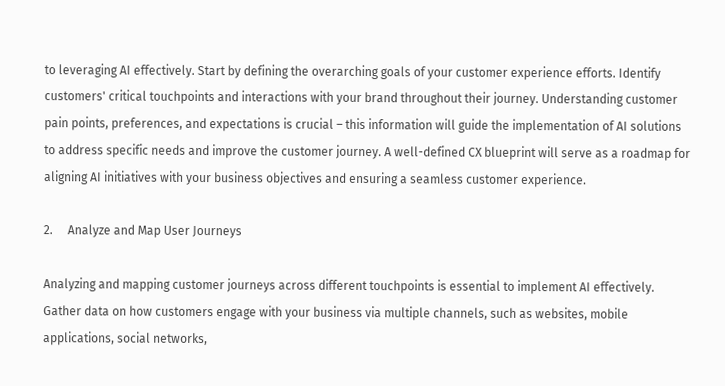to leveraging AI effectively. Start by defining the overarching goals of your customer experience efforts. Identify customers' critical touchpoints and interactions with your brand throughout their journey. Understanding customer pain points, preferences, and expectations is crucial – this information will guide the implementation of AI solutions to address specific needs and improve the customer journey. A well-defined CX blueprint will serve as a roadmap for aligning AI initiatives with your business objectives and ensuring a seamless customer experience.

2.     Analyze and Map User Journeys

Analyzing and mapping customer journeys across different touchpoints is essential to implement AI effectively. Gather data on how customers engage with your business via multiple channels, such as websites, mobile applications, social networks,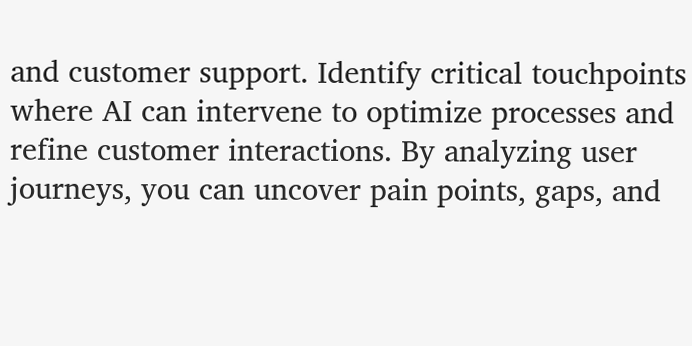and customer support. Identify critical touchpoints where AI can intervene to optimize processes and refine customer interactions. By analyzing user journeys, you can uncover pain points, gaps, and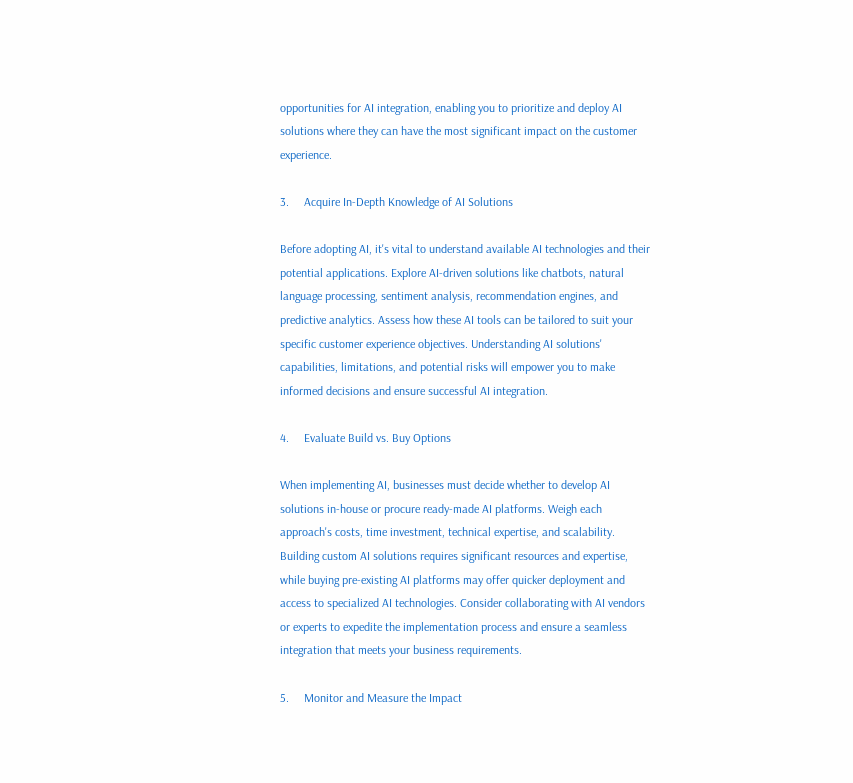opportunities for AI integration, enabling you to prioritize and deploy AI solutions where they can have the most significant impact on the customer experience.

3.     Acquire In-Depth Knowledge of AI Solutions

Before adopting AI, it's vital to understand available AI technologies and their potential applications. Explore AI-driven solutions like chatbots, natural language processing, sentiment analysis, recommendation engines, and predictive analytics. Assess how these AI tools can be tailored to suit your specific customer experience objectives. Understanding AI solutions' capabilities, limitations, and potential risks will empower you to make informed decisions and ensure successful AI integration.

4.     Evaluate Build vs. Buy Options

When implementing AI, businesses must decide whether to develop AI solutions in-house or procure ready-made AI platforms. Weigh each approach's costs, time investment, technical expertise, and scalability. Building custom AI solutions requires significant resources and expertise, while buying pre-existing AI platforms may offer quicker deployment and access to specialized AI technologies. Consider collaborating with AI vendors or experts to expedite the implementation process and ensure a seamless integration that meets your business requirements.

5.     Monitor and Measure the Impact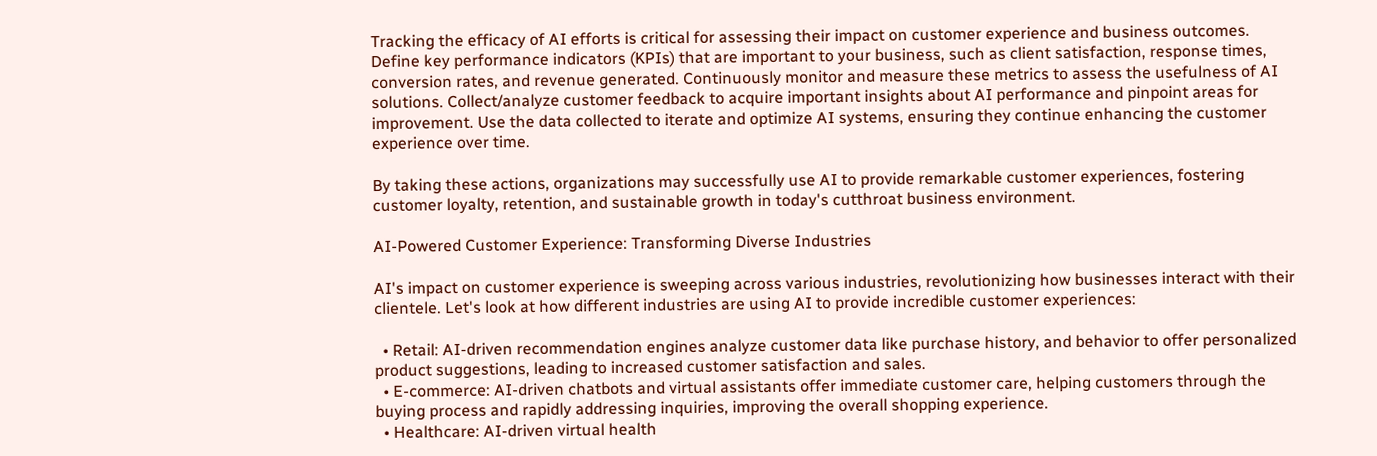Tracking the efficacy of AI efforts is critical for assessing their impact on customer experience and business outcomes. Define key performance indicators (KPIs) that are important to your business, such as client satisfaction, response times, conversion rates, and revenue generated. Continuously monitor and measure these metrics to assess the usefulness of AI solutions. Collect/analyze customer feedback to acquire important insights about AI performance and pinpoint areas for improvement. Use the data collected to iterate and optimize AI systems, ensuring they continue enhancing the customer experience over time.

By taking these actions, organizations may successfully use AI to provide remarkable customer experiences, fostering customer loyalty, retention, and sustainable growth in today's cutthroat business environment.

AI-Powered Customer Experience: Transforming Diverse Industries

AI's impact on customer experience is sweeping across various industries, revolutionizing how businesses interact with their clientele. Let's look at how different industries are using AI to provide incredible customer experiences:

  • Retail: AI-driven recommendation engines analyze customer data like purchase history, and behavior to offer personalized product suggestions, leading to increased customer satisfaction and sales.
  • E-commerce: AI-driven chatbots and virtual assistants offer immediate customer care, helping customers through the buying process and rapidly addressing inquiries, improving the overall shopping experience.
  • Healthcare: AI-driven virtual health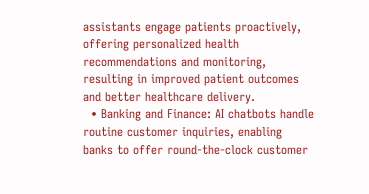assistants engage patients proactively, offering personalized health recommendations and monitoring, resulting in improved patient outcomes and better healthcare delivery.
  • Banking and Finance: AI chatbots handle routine customer inquiries, enabling banks to offer round-the-clock customer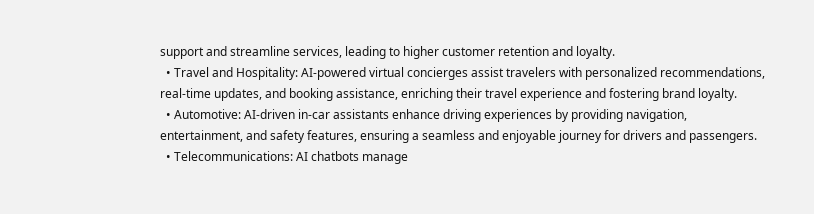support and streamline services, leading to higher customer retention and loyalty.
  • Travel and Hospitality: AI-powered virtual concierges assist travelers with personalized recommendations, real-time updates, and booking assistance, enriching their travel experience and fostering brand loyalty.
  • Automotive: AI-driven in-car assistants enhance driving experiences by providing navigation, entertainment, and safety features, ensuring a seamless and enjoyable journey for drivers and passengers.
  • Telecommunications: AI chatbots manage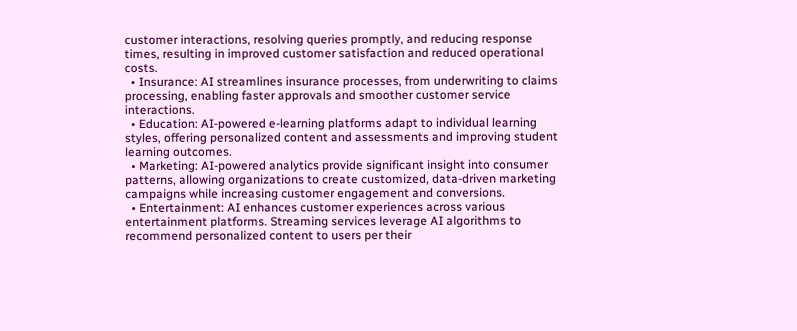customer interactions, resolving queries promptly, and reducing response times, resulting in improved customer satisfaction and reduced operational costs.
  • Insurance: AI streamlines insurance processes, from underwriting to claims processing, enabling faster approvals and smoother customer service interactions.
  • Education: AI-powered e-learning platforms adapt to individual learning styles, offering personalized content and assessments and improving student learning outcomes.
  • Marketing: AI-powered analytics provide significant insight into consumer patterns, allowing organizations to create customized, data-driven marketing campaigns while increasing customer engagement and conversions.
  • Entertainment: AI enhances customer experiences across various entertainment platforms. Streaming services leverage AI algorithms to recommend personalized content to users per their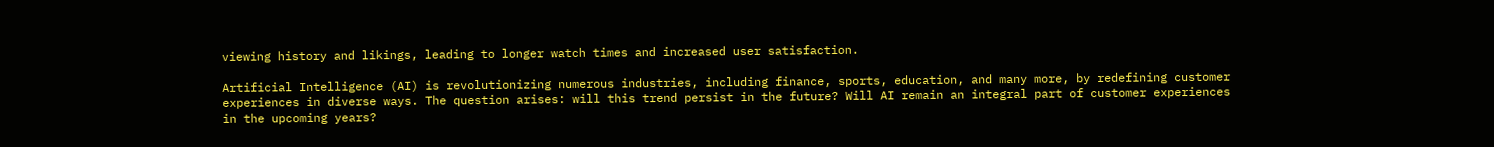viewing history and likings, leading to longer watch times and increased user satisfaction.

Artificial Intelligence (AI) is revolutionizing numerous industries, including finance, sports, education, and many more, by redefining customer experiences in diverse ways. The question arises: will this trend persist in the future? Will AI remain an integral part of customer experiences in the upcoming years?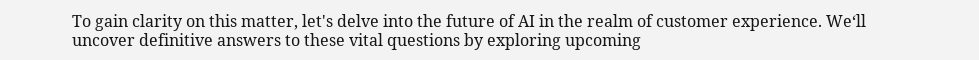To gain clarity on this matter, let's delve into the future of AI in the realm of customer experience. We‘ll uncover definitive answers to these vital questions by exploring upcoming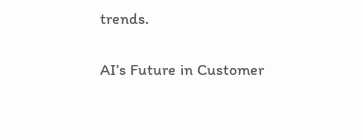trends.

AI’s Future in Customer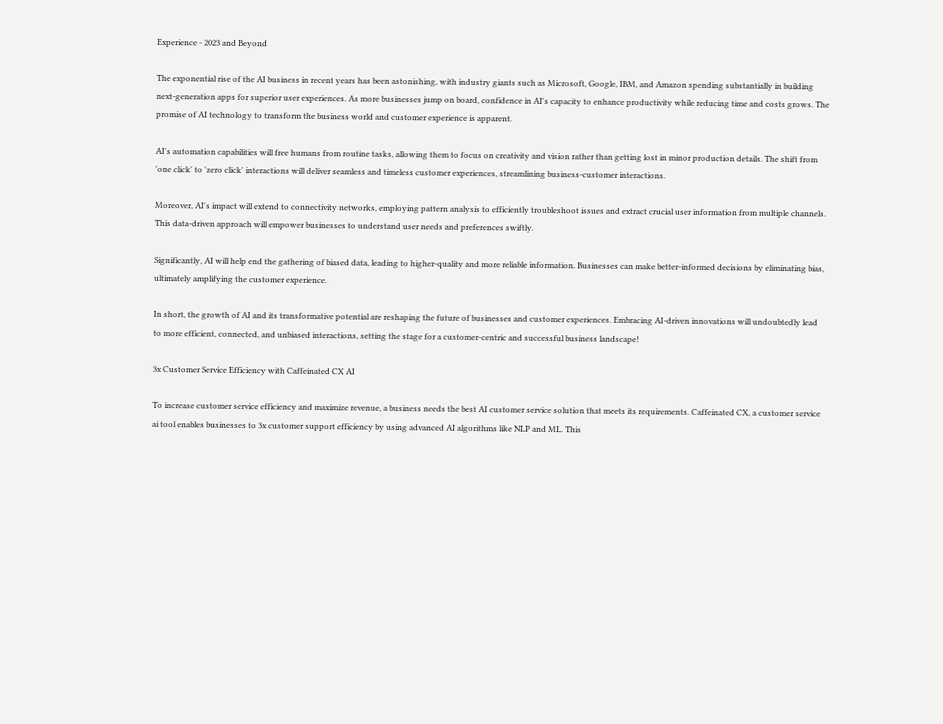Experience - 2023 and Beyond

The exponential rise of the AI business in recent years has been astonishing, with industry giants such as Microsoft, Google, IBM, and Amazon spending substantially in building next-generation apps for superior user experiences. As more businesses jump on board, confidence in AI's capacity to enhance productivity while reducing time and costs grows. The promise of AI technology to transform the business world and customer experience is apparent.

AI's automation capabilities will free humans from routine tasks, allowing them to focus on creativity and vision rather than getting lost in minor production details. The shift from 'one click' to 'zero click' interactions will deliver seamless and timeless customer experiences, streamlining business-customer interactions.

Moreover, AI's impact will extend to connectivity networks, employing pattern analysis to efficiently troubleshoot issues and extract crucial user information from multiple channels. This data-driven approach will empower businesses to understand user needs and preferences swiftly.

Significantly, AI will help end the gathering of biased data, leading to higher-quality and more reliable information. Businesses can make better-informed decisions by eliminating bias, ultimately amplifying the customer experience.

In short, the growth of AI and its transformative potential are reshaping the future of businesses and customer experiences. Embracing AI-driven innovations will undoubtedly lead to more efficient, connected, and unbiased interactions, setting the stage for a customer-centric and successful business landscape!

3x Customer Service Efficiency with Caffeinated CX AI

To increase customer service efficiency and maximize revenue, a business needs the best AI customer service solution that meets its requirements. Caffeinated CX, a customer service ai tool enables businesses to 3x customer support efficiency by using advanced AI algorithms like NLP and ML. This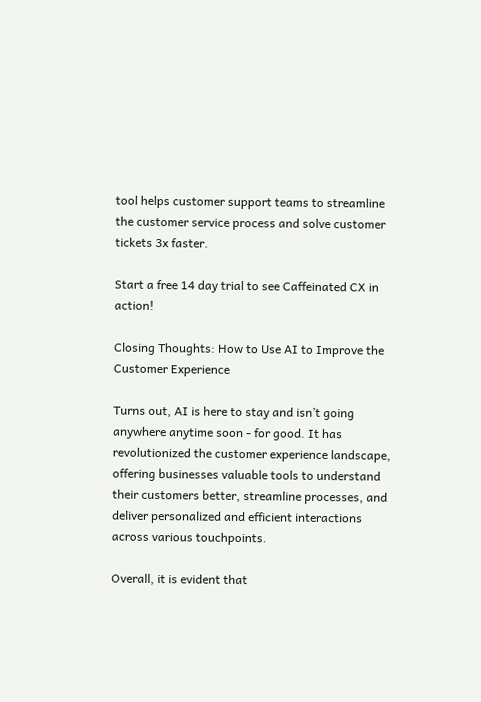tool helps customer support teams to streamline the customer service process and solve customer tickets 3x faster.

Start a free 14 day trial to see Caffeinated CX in action!

Closing Thoughts: How to Use AI to Improve the Customer Experience

Turns out, AI is here to stay and isn’t going anywhere anytime soon - for good. It has revolutionized the customer experience landscape, offering businesses valuable tools to understand their customers better, streamline processes, and deliver personalized and efficient interactions across various touchpoints.

Overall, it is evident that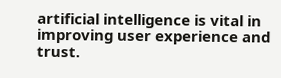artificial intelligence is vital in improving user experience and trust.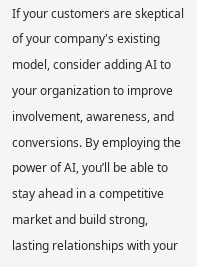If your customers are skeptical of your company's existing model, consider adding AI to your organization to improve involvement, awareness, and conversions. By employing the power of AI, you’ll be able to stay ahead in a competitive market and build strong, lasting relationships with your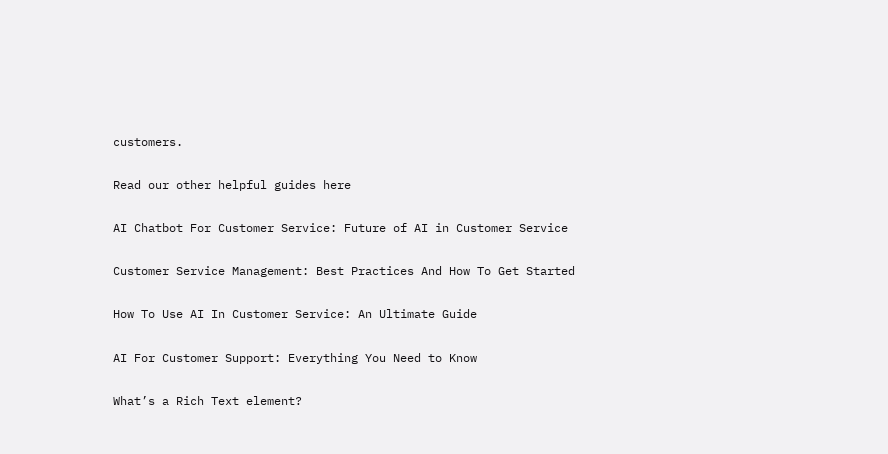customers.

Read our other helpful guides here

AI Chatbot For Customer Service: Future of AI in Customer Service

Customer Service Management: Best Practices And How To Get Started

How To Use AI In Customer Service: An Ultimate Guide

AI For Customer Support: Everything You Need to Know

What’s a Rich Text element?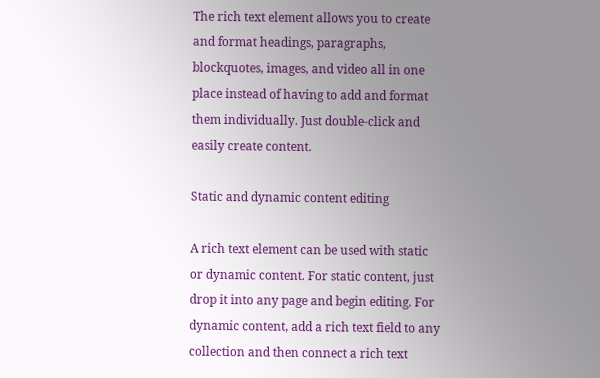The rich text element allows you to create and format headings, paragraphs, blockquotes, images, and video all in one place instead of having to add and format them individually. Just double-click and easily create content.

Static and dynamic content editing

A rich text element can be used with static or dynamic content. For static content, just drop it into any page and begin editing. For dynamic content, add a rich text field to any collection and then connect a rich text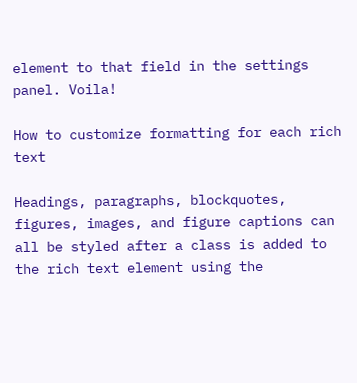element to that field in the settings panel. Voila!

How to customize formatting for each rich text

Headings, paragraphs, blockquotes, figures, images, and figure captions can all be styled after a class is added to the rich text element using the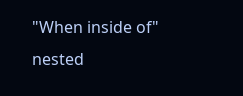"When inside of" nested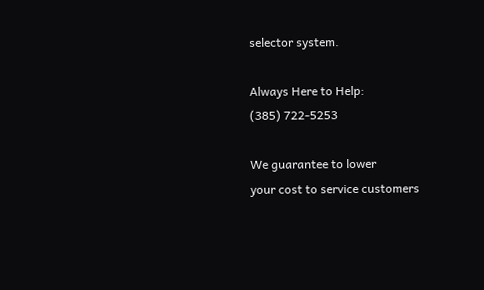selector system.

Always Here to Help:
(385) 722-5253

We guarantee to lower
your cost to service customers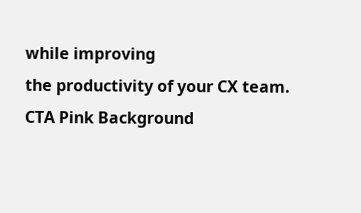while improving
the productivity of your CX team.
CTA Pink Background